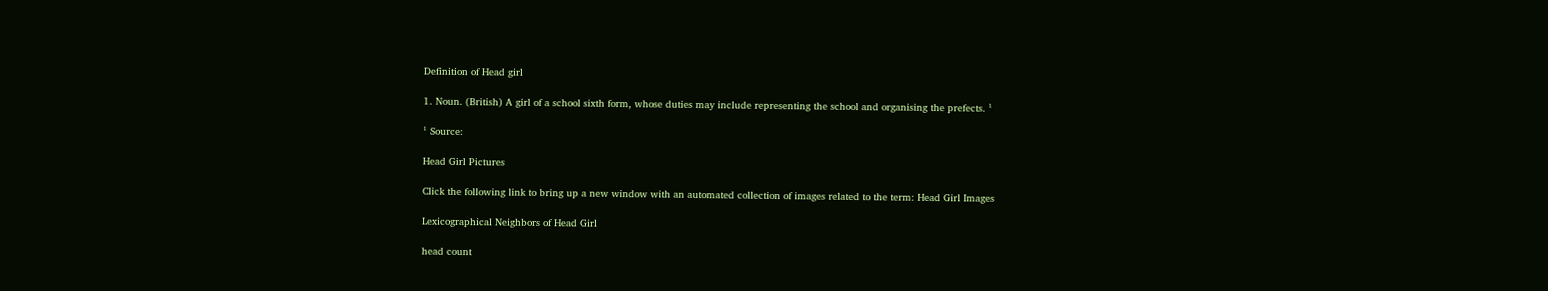Definition of Head girl

1. Noun. (British) A girl of a school sixth form, whose duties may include representing the school and organising the prefects. ¹

¹ Source:

Head Girl Pictures

Click the following link to bring up a new window with an automated collection of images related to the term: Head Girl Images

Lexicographical Neighbors of Head Girl

head count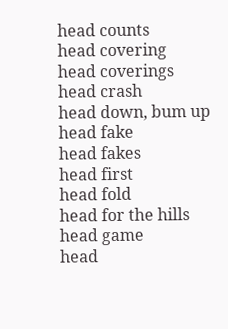head counts
head covering
head coverings
head crash
head down, bum up
head fake
head fakes
head first
head fold
head for the hills
head game
head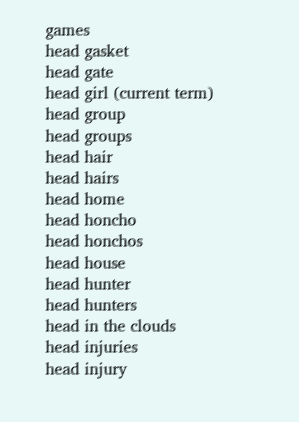games
head gasket
head gate
head girl (current term)
head group
head groups
head hair
head hairs
head home
head honcho
head honchos
head house
head hunter
head hunters
head in the clouds
head injuries
head injury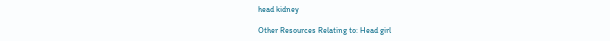head kidney

Other Resources Relating to: Head girl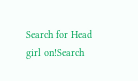Search for Head girl on!Search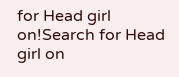for Head girl on!Search for Head girl on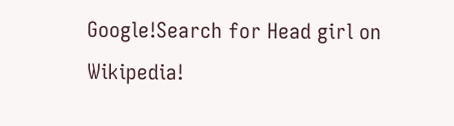Google!Search for Head girl on Wikipedia!